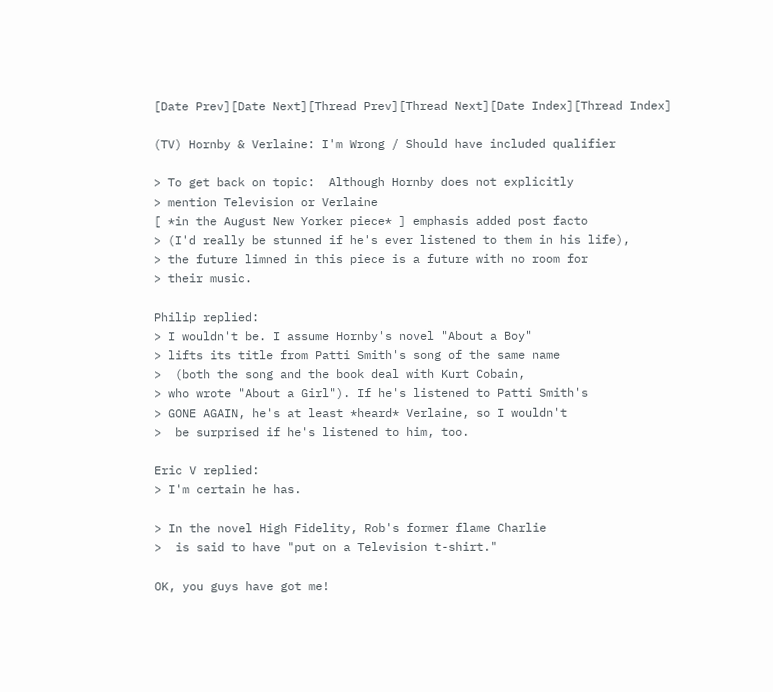[Date Prev][Date Next][Thread Prev][Thread Next][Date Index][Thread Index]

(TV) Hornby & Verlaine: I'm Wrong / Should have included qualifier

> To get back on topic:  Although Hornby does not explicitly
> mention Television or Verlaine
[ *in the August New Yorker piece* ] emphasis added post facto
> (I'd really be stunned if he's ever listened to them in his life),
> the future limned in this piece is a future with no room for
> their music.

Philip replied:
> I wouldn't be. I assume Hornby's novel "About a Boy"
> lifts its title from Patti Smith's song of the same name
>  (both the song and the book deal with Kurt Cobain,
> who wrote "About a Girl"). If he's listened to Patti Smith's
> GONE AGAIN, he's at least *heard* Verlaine, so I wouldn't
>  be surprised if he's listened to him, too.

Eric V replied:
> I'm certain he has.

> In the novel High Fidelity, Rob's former flame Charlie
>  is said to have "put on a Television t-shirt."

OK, you guys have got me!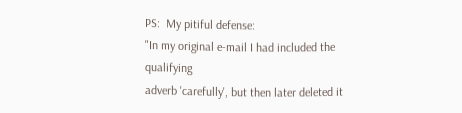PS:  My pitiful defense:
"In my original e-mail I had included the qualifying
adverb 'carefully', but then later deleted it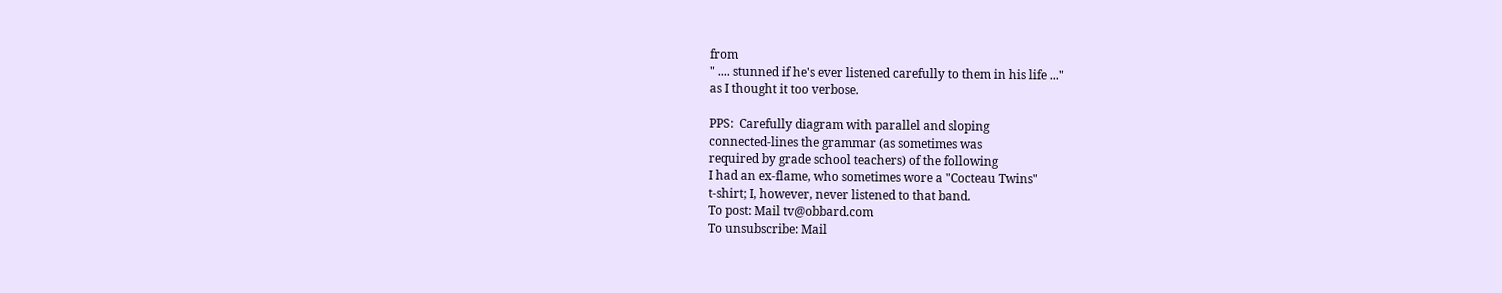from
" .... stunned if he's ever listened carefully to them in his life ..."
as I thought it too verbose.

PPS:  Carefully diagram with parallel and sloping
connected-lines the grammar (as sometimes was
required by grade school teachers) of the following
I had an ex-flame, who sometimes wore a "Cocteau Twins"
t-shirt; I, however, never listened to that band.
To post: Mail tv@obbard.com
To unsubscribe: Mail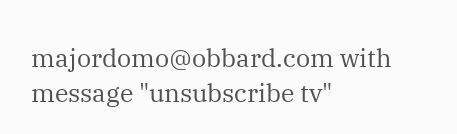majordomo@obbard.com with message "unsubscribe tv"